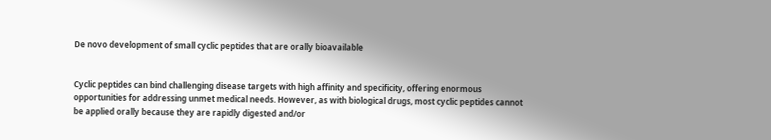De novo development of small cyclic peptides that are orally bioavailable


Cyclic peptides can bind challenging disease targets with high affinity and specificity, offering enormous opportunities for addressing unmet medical needs. However, as with biological drugs, most cyclic peptides cannot be applied orally because they are rapidly digested and/or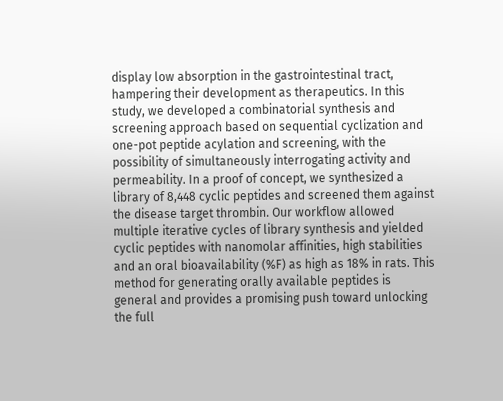display low absorption in the gastrointestinal tract, hampering their development as therapeutics. In this study, we developed a combinatorial synthesis and screening approach based on sequential cyclization and one-pot peptide acylation and screening, with the possibility of simultaneously interrogating activity and permeability. In a proof of concept, we synthesized a library of 8,448 cyclic peptides and screened them against the disease target thrombin. Our workflow allowed multiple iterative cycles of library synthesis and yielded cyclic peptides with nanomolar affinities, high stabilities and an oral bioavailability (%F) as high as 18% in rats. This method for generating orally available peptides is general and provides a promising push toward unlocking the full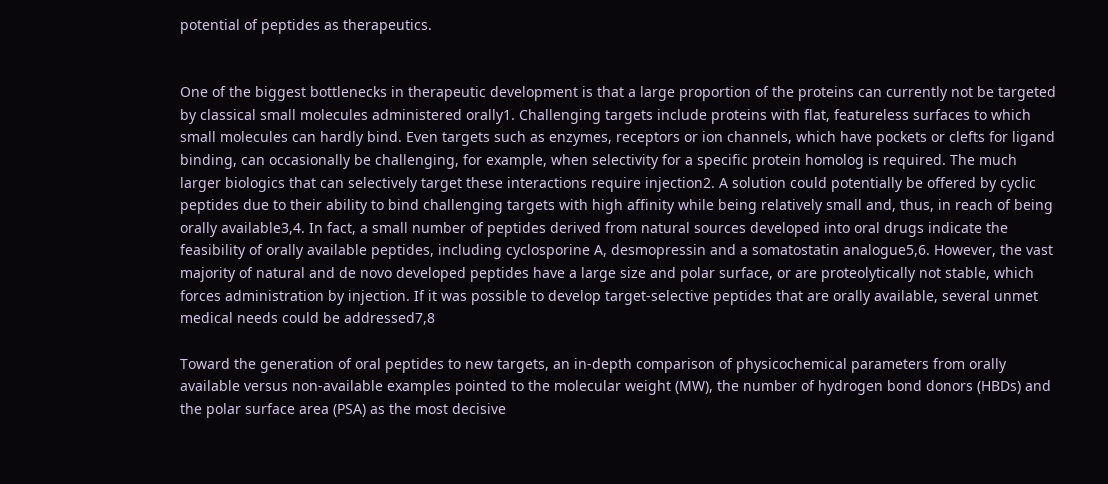potential of peptides as therapeutics.


One of the biggest bottlenecks in therapeutic development is that a large proportion of the proteins can currently not be targeted by classical small molecules administered orally1. Challenging targets include proteins with flat, featureless surfaces to which small molecules can hardly bind. Even targets such as enzymes, receptors or ion channels, which have pockets or clefts for ligand binding, can occasionally be challenging, for example, when selectivity for a specific protein homolog is required. The much larger biologics that can selectively target these interactions require injection2. A solution could potentially be offered by cyclic peptides due to their ability to bind challenging targets with high affinity while being relatively small and, thus, in reach of being orally available3,4. In fact, a small number of peptides derived from natural sources developed into oral drugs indicate the feasibility of orally available peptides, including cyclosporine A, desmopressin and a somatostatin analogue5,6. However, the vast majority of natural and de novo developed peptides have a large size and polar surface, or are proteolytically not stable, which forces administration by injection. If it was possible to develop target-selective peptides that are orally available, several unmet medical needs could be addressed7,8

Toward the generation of oral peptides to new targets, an in-depth comparison of physicochemical parameters from orally available versus non-available examples pointed to the molecular weight (MW), the number of hydrogen bond donors (HBDs) and the polar surface area (PSA) as the most decisive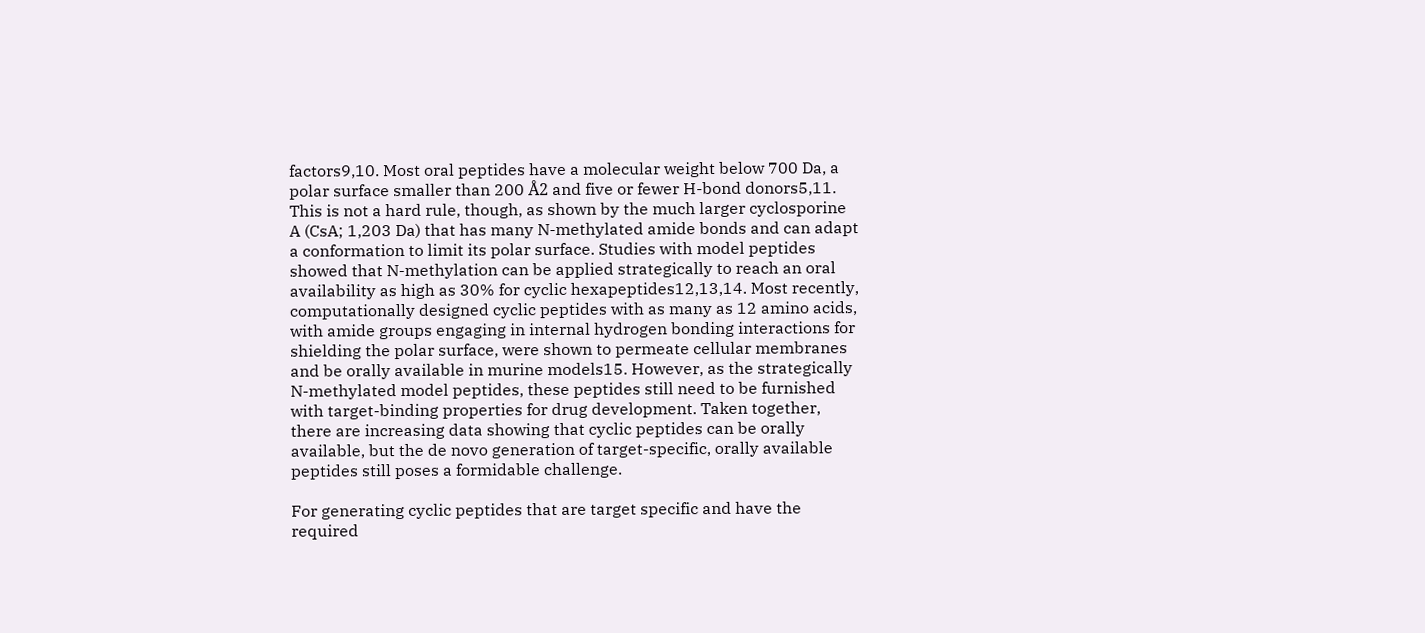factors9,10. Most oral peptides have a molecular weight below 700 Da, a polar surface smaller than 200 Å2 and five or fewer H-bond donors5,11. This is not a hard rule, though, as shown by the much larger cyclosporine A (CsA; 1,203 Da) that has many N-methylated amide bonds and can adapt a conformation to limit its polar surface. Studies with model peptides showed that N-methylation can be applied strategically to reach an oral availability as high as 30% for cyclic hexapeptides12,13,14. Most recently, computationally designed cyclic peptides with as many as 12 amino acids, with amide groups engaging in internal hydrogen bonding interactions for shielding the polar surface, were shown to permeate cellular membranes and be orally available in murine models15. However, as the strategically N-methylated model peptides, these peptides still need to be furnished with target-binding properties for drug development. Taken together, there are increasing data showing that cyclic peptides can be orally available, but the de novo generation of target-specific, orally available peptides still poses a formidable challenge.

For generating cyclic peptides that are target specific and have the required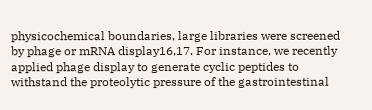physicochemical boundaries, large libraries were screened by phage or mRNA display16,17. For instance, we recently applied phage display to generate cyclic peptides to withstand the proteolytic pressure of the gastrointestinal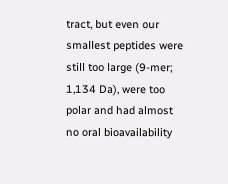tract, but even our smallest peptides were still too large (9-mer; 1,134 Da), were too polar and had almost no oral bioavailability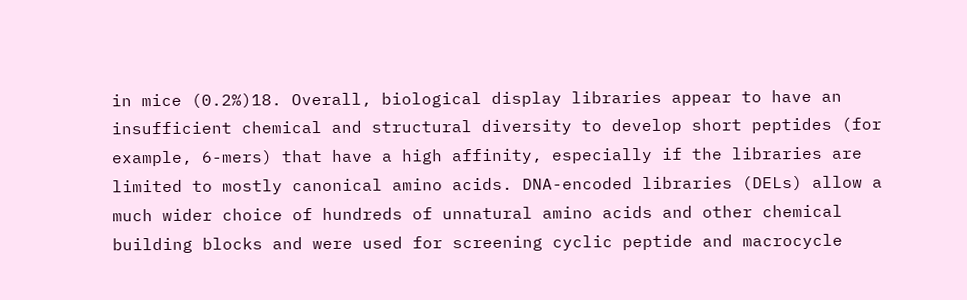in mice (0.2%)18. Overall, biological display libraries appear to have an insufficient chemical and structural diversity to develop short peptides (for example, 6-mers) that have a high affinity, especially if the libraries are limited to mostly canonical amino acids. DNA-encoded libraries (DELs) allow a much wider choice of hundreds of unnatural amino acids and other chemical building blocks and were used for screening cyclic peptide and macrocycle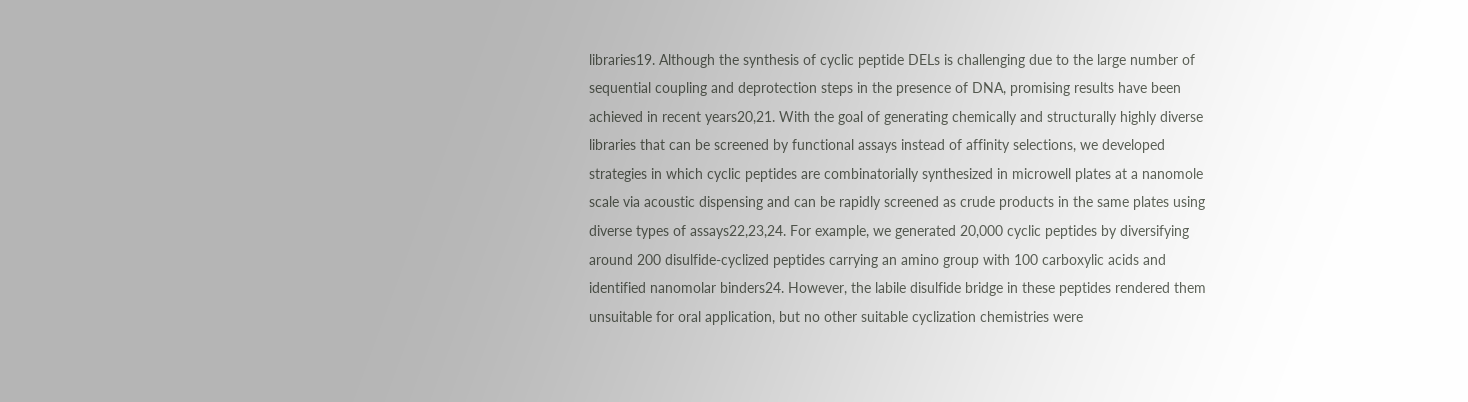libraries19. Although the synthesis of cyclic peptide DELs is challenging due to the large number of sequential coupling and deprotection steps in the presence of DNA, promising results have been achieved in recent years20,21. With the goal of generating chemically and structurally highly diverse libraries that can be screened by functional assays instead of affinity selections, we developed strategies in which cyclic peptides are combinatorially synthesized in microwell plates at a nanomole scale via acoustic dispensing and can be rapidly screened as crude products in the same plates using diverse types of assays22,23,24. For example, we generated 20,000 cyclic peptides by diversifying around 200 disulfide-cyclized peptides carrying an amino group with 100 carboxylic acids and identified nanomolar binders24. However, the labile disulfide bridge in these peptides rendered them unsuitable for oral application, but no other suitable cyclization chemistries were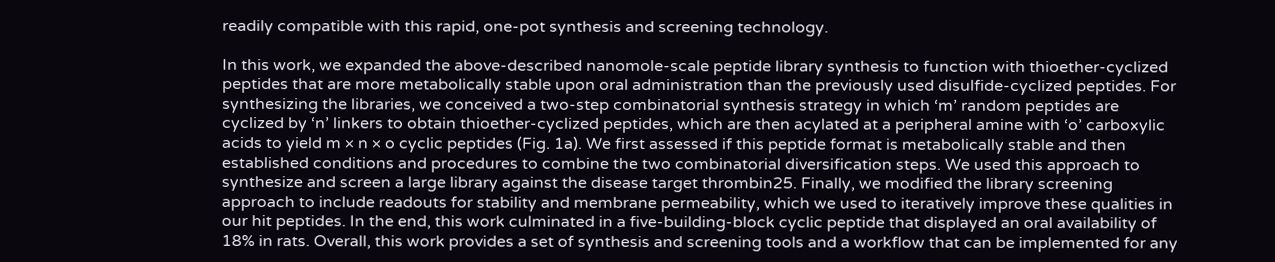readily compatible with this rapid, one-pot synthesis and screening technology.

In this work, we expanded the above-described nanomole-scale peptide library synthesis to function with thioether-cyclized peptides that are more metabolically stable upon oral administration than the previously used disulfide-cyclized peptides. For synthesizing the libraries, we conceived a two-step combinatorial synthesis strategy in which ‘m’ random peptides are cyclized by ‘n’ linkers to obtain thioether-cyclized peptides, which are then acylated at a peripheral amine with ‘o’ carboxylic acids to yield m × n × o cyclic peptides (Fig. 1a). We first assessed if this peptide format is metabolically stable and then established conditions and procedures to combine the two combinatorial diversification steps. We used this approach to synthesize and screen a large library against the disease target thrombin25. Finally, we modified the library screening approach to include readouts for stability and membrane permeability, which we used to iteratively improve these qualities in our hit peptides. In the end, this work culminated in a five-building-block cyclic peptide that displayed an oral availability of 18% in rats. Overall, this work provides a set of synthesis and screening tools and a workflow that can be implemented for any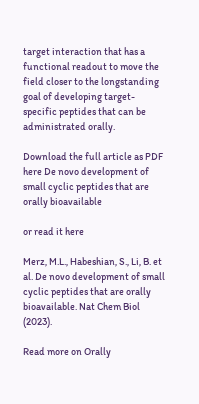target interaction that has a functional readout to move the field closer to the longstanding goal of developing target-specific peptides that can be administrated orally.

Download the full article as PDF here De novo development of small cyclic peptides that are orally bioavailable

or read it here

Merz, M.L., Habeshian, S., Li, B. et al. De novo development of small cyclic peptides that are orally bioavailable. Nat Chem Biol (2023).

Read more on Orally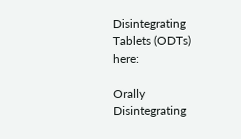Disintegrating Tablets (ODTs) here:

Orally Disintegrating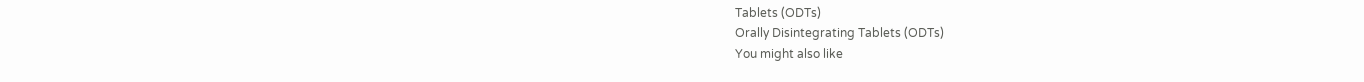Tablets (ODTs)
Orally Disintegrating Tablets (ODTs)
You might also like